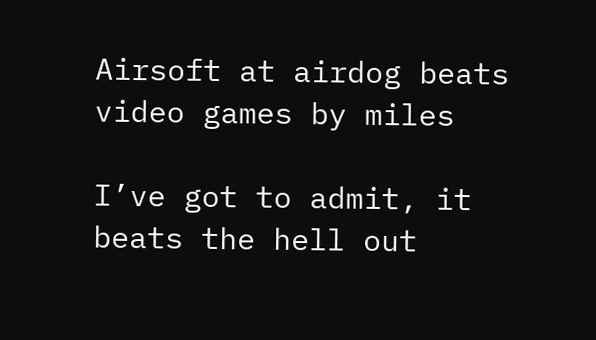Airsoft at airdog beats video games by miles

I’ve got to admit, it beats the hell out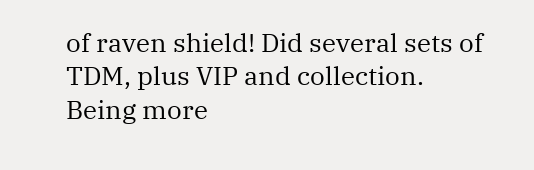of raven shield! Did several sets of TDM, plus VIP and collection.  Being more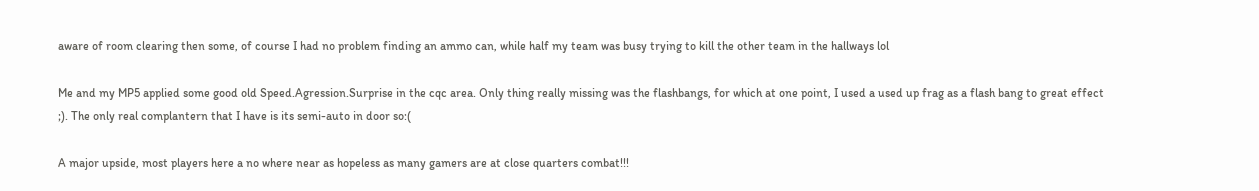aware of room clearing then some, of course I had no problem finding an ammo can, while half my team was busy trying to kill the other team in the hallways lol

Me and my MP5 applied some good old Speed.Agression.Surprise in the cqc area. Only thing really missing was the flashbangs, for which at one point, I used a used up frag as a flash bang to great effect ;). The only real complantern that I have is its semi-auto in door so:(

A major upside, most players here a no where near as hopeless as many gamers are at close quarters combat!!!